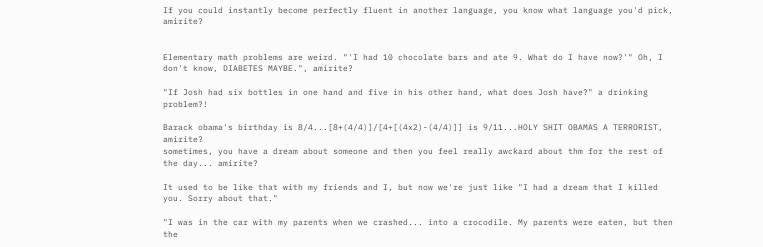If you could instantly become perfectly fluent in another language, you know what language you'd pick, amirite?


Elementary math problems are weird. "'I had 10 chocolate bars and ate 9. What do I have now?'" Oh, I don't know, DIABETES MAYBE.", amirite?

"If Josh had six bottles in one hand and five in his other hand, what does Josh have?" a drinking problem?!

Barack obama's birthday is 8/4...[8+(4/4)]/[4+[(4x2)-(4/4)]] is 9/11...HOLY SHIT OBAMAS A TERRORIST, amirite?
sometimes, you have a dream about someone and then you feel really awckard about thm for the rest of the day... amirite?

It used to be like that with my friends and I, but now we're just like "I had a dream that I killed you. Sorry about that."

"I was in the car with my parents when we crashed... into a crocodile. My parents were eaten, but then the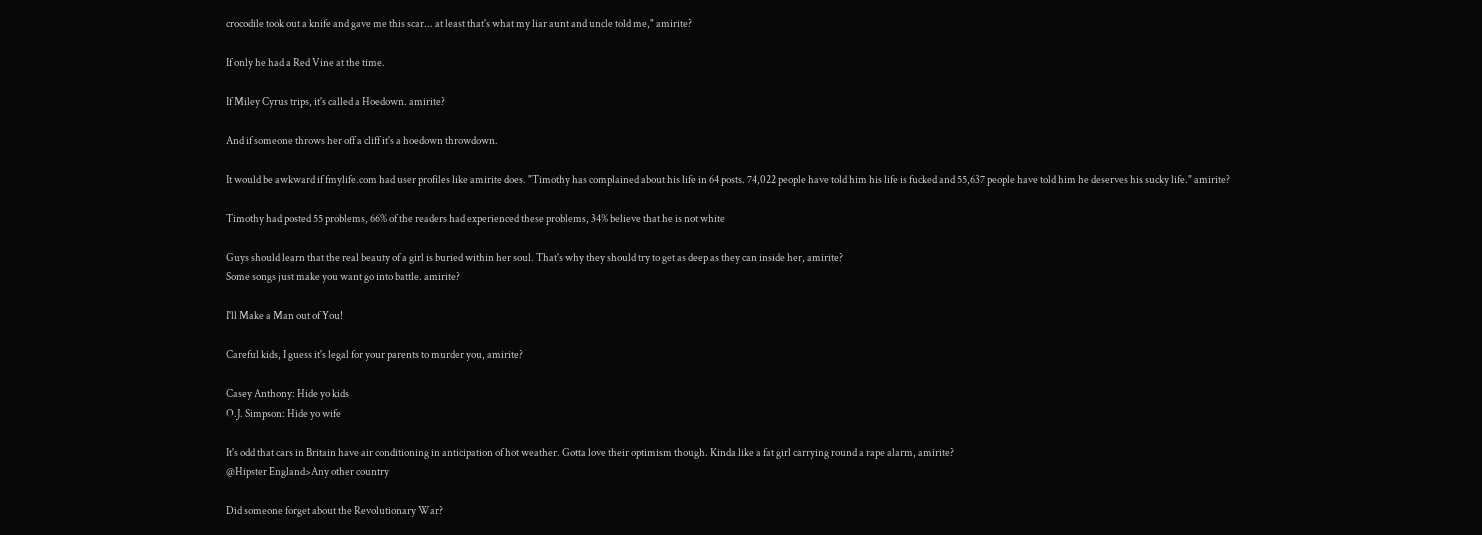crocodile took out a knife and gave me this scar... at least that's what my liar aunt and uncle told me," amirite?

If only he had a Red Vine at the time.

If Miley Cyrus trips, it's called a Hoedown. amirite?

And if someone throws her off a cliff it's a hoedown throwdown.

It would be awkward if fmylife.com had user profiles like amirite does. "Timothy has complained about his life in 64 posts. 74,022 people have told him his life is fucked and 55,637 people have told him he deserves his sucky life." amirite?

Timothy had posted 55 problems, 66% of the readers had experienced these problems, 34% believe that he is not white

Guys should learn that the real beauty of a girl is buried within her soul. That's why they should try to get as deep as they can inside her, amirite?
Some songs just make you want go into battle. amirite?

I'll Make a Man out of You!

Careful kids, I guess it's legal for your parents to murder you, amirite?

Casey Anthony: Hide yo kids
O.J. Simpson: Hide yo wife

It's odd that cars in Britain have air conditioning in anticipation of hot weather. Gotta love their optimism though. Kinda like a fat girl carrying round a rape alarm, amirite?
@Hipster England>Any other country

Did someone forget about the Revolutionary War?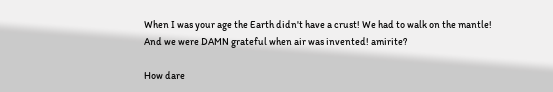When I was your age the Earth didn't have a crust! We had to walk on the mantle! And we were DAMN grateful when air was invented! amirite?

How dare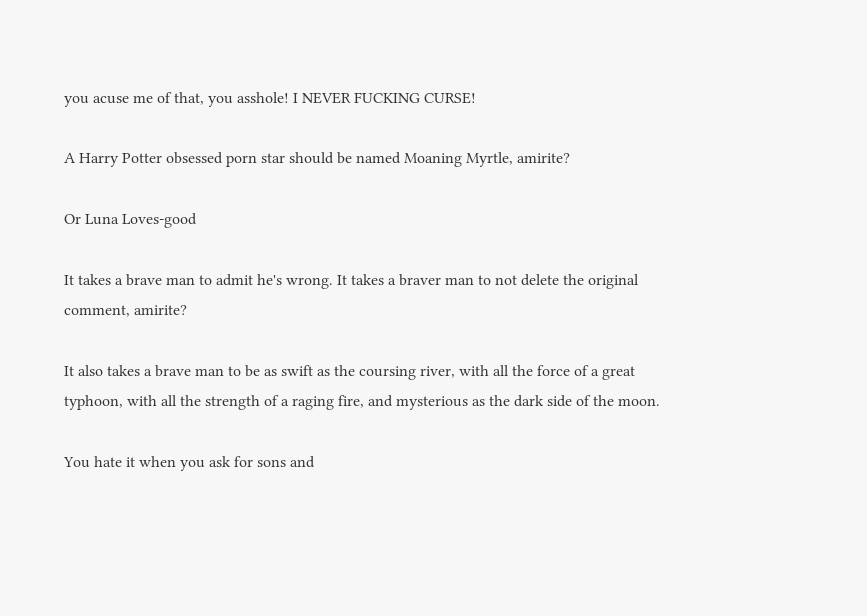you acuse me of that, you asshole! I NEVER FUCKING CURSE!

A Harry Potter obsessed porn star should be named Moaning Myrtle, amirite?

Or Luna Loves-good

It takes a brave man to admit he's wrong. It takes a braver man to not delete the original comment, amirite?

It also takes a brave man to be as swift as the coursing river, with all the force of a great typhoon, with all the strength of a raging fire, and mysterious as the dark side of the moon.

You hate it when you ask for sons and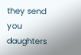they send you daughters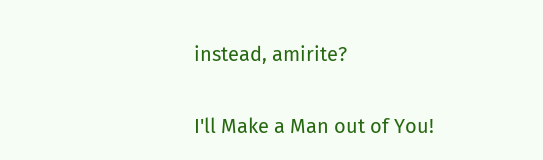instead, amirite?

I'll Make a Man out of You!